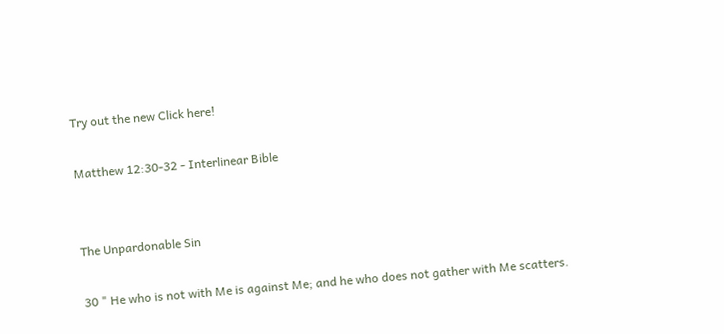Try out the new Click here!

Matthew 12:30-32 - Interlinear Bible


The Unpardonable Sin

30 " He who is not with Me is against Me; and he who does not gather with Me scatters.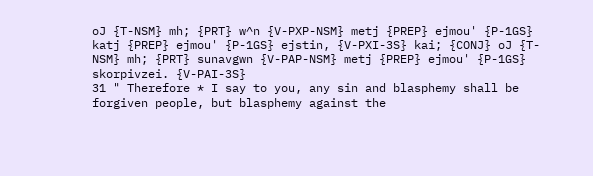oJ {T-NSM} mh; {PRT} w^n {V-PXP-NSM} metj {PREP} ejmou' {P-1GS} katj {PREP} ejmou' {P-1GS} ejstin, {V-PXI-3S} kai; {CONJ} oJ {T-NSM} mh; {PRT} sunavgwn {V-PAP-NSM} metj {PREP} ejmou' {P-1GS} skorpivzei. {V-PAI-3S}
31 " Therefore * I say to you, any sin and blasphemy shall be forgiven people, but blasphemy against the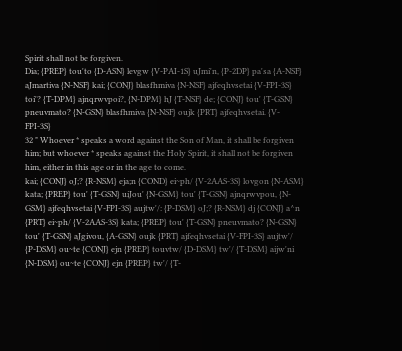Spirit shall not be forgiven.
Dia; {PREP} tou'to {D-ASN} levgw {V-PAI-1S} uJmi'n, {P-2DP} pa'sa {A-NSF} aJmartiva {N-NSF} kai; {CONJ} blasfhmiva {N-NSF} ajfeqhvsetai {V-FPI-3S} toi'? {T-DPM} ajnqrwvpoi?, {N-DPM} hJ {T-NSF} de; {CONJ} tou' {T-GSN} pneuvmato? {N-GSN} blasfhmiva {N-NSF} oujk {PRT} ajfeqhvsetai. {V-FPI-3S}
32 " Whoever * speaks a word against the Son of Man, it shall be forgiven him; but whoever * speaks against the Holy Spirit, it shall not be forgiven him, either in this age or in the age to come.
kai; {CONJ} oJ;? {R-NSM} eja;n {COND} ei~ph/ {V-2AAS-3S} lovgon {N-ASM} kata; {PREP} tou' {T-GSN} uiJou' {N-GSM} tou' {T-GSN} ajnqrwvpou, {N-GSM} ajfeqhvsetai {V-FPI-3S} aujtw'/: {P-DSM} oJ;? {R-NSM} dj {CONJ} a^n {PRT} ei~ph/ {V-2AAS-3S} kata; {PREP} tou' {T-GSN} pneuvmato? {N-GSN} tou' {T-GSN} aJgivou, {A-GSN} oujk {PRT} ajfeqhvsetai {V-FPI-3S} aujtw'/ {P-DSM} ou~te {CONJ} ejn {PREP} touvtw/ {D-DSM} tw'/ {T-DSM} aijw'ni {N-DSM} ou~te {CONJ} ejn {PREP} tw'/ {T-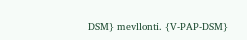DSM} mevllonti. {V-PAP-DSM}